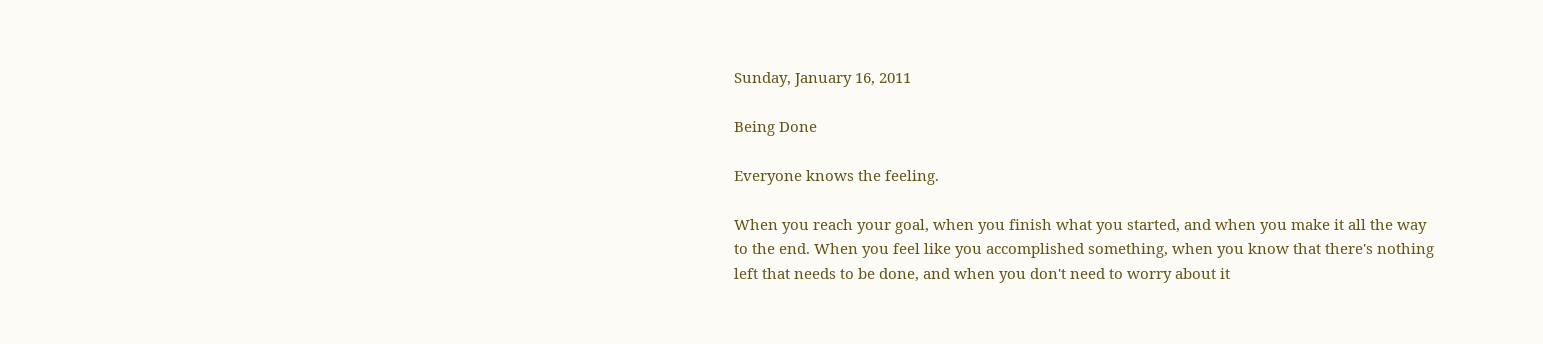Sunday, January 16, 2011

Being Done

Everyone knows the feeling.

When you reach your goal, when you finish what you started, and when you make it all the way to the end. When you feel like you accomplished something, when you know that there's nothing left that needs to be done, and when you don't need to worry about it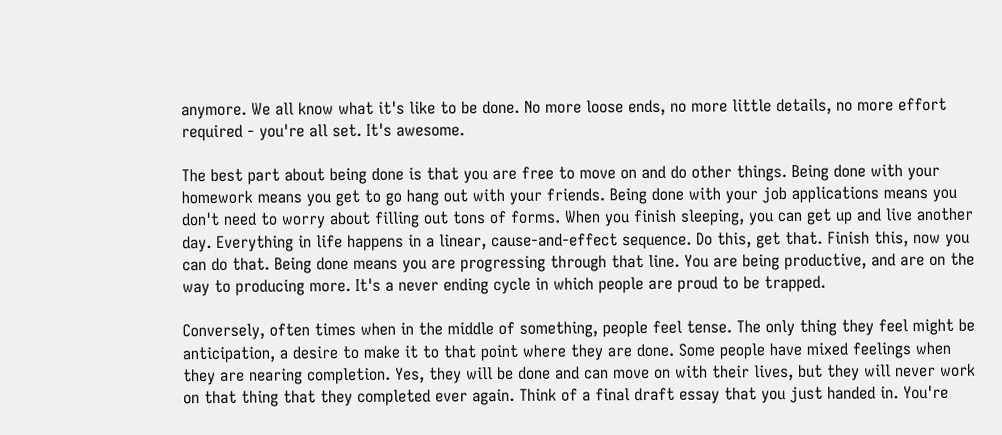anymore. We all know what it's like to be done. No more loose ends, no more little details, no more effort required - you're all set. It's awesome.

The best part about being done is that you are free to move on and do other things. Being done with your homework means you get to go hang out with your friends. Being done with your job applications means you don't need to worry about filling out tons of forms. When you finish sleeping, you can get up and live another day. Everything in life happens in a linear, cause-and-effect sequence. Do this, get that. Finish this, now you can do that. Being done means you are progressing through that line. You are being productive, and are on the way to producing more. It's a never ending cycle in which people are proud to be trapped.

Conversely, often times when in the middle of something, people feel tense. The only thing they feel might be anticipation, a desire to make it to that point where they are done. Some people have mixed feelings when they are nearing completion. Yes, they will be done and can move on with their lives, but they will never work on that thing that they completed ever again. Think of a final draft essay that you just handed in. You're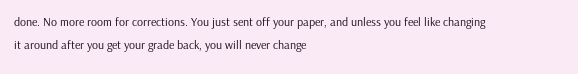done. No more room for corrections. You just sent off your paper, and unless you feel like changing it around after you get your grade back, you will never change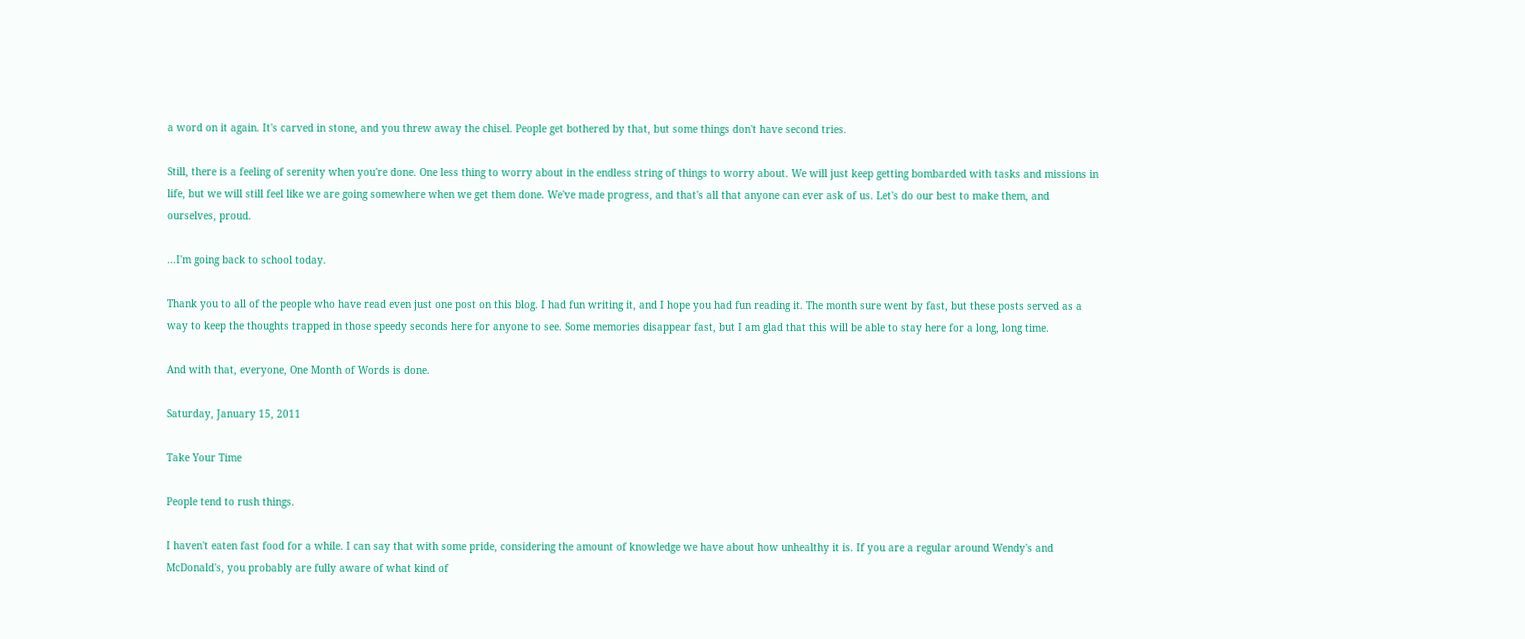a word on it again. It's carved in stone, and you threw away the chisel. People get bothered by that, but some things don't have second tries.

Still, there is a feeling of serenity when you're done. One less thing to worry about in the endless string of things to worry about. We will just keep getting bombarded with tasks and missions in life, but we will still feel like we are going somewhere when we get them done. We've made progress, and that's all that anyone can ever ask of us. Let's do our best to make them, and ourselves, proud.

...I'm going back to school today.

Thank you to all of the people who have read even just one post on this blog. I had fun writing it, and I hope you had fun reading it. The month sure went by fast, but these posts served as a way to keep the thoughts trapped in those speedy seconds here for anyone to see. Some memories disappear fast, but I am glad that this will be able to stay here for a long, long time.

And with that, everyone, One Month of Words is done.

Saturday, January 15, 2011

Take Your Time

People tend to rush things.

I haven't eaten fast food for a while. I can say that with some pride, considering the amount of knowledge we have about how unhealthy it is. If you are a regular around Wendy's and McDonald's, you probably are fully aware of what kind of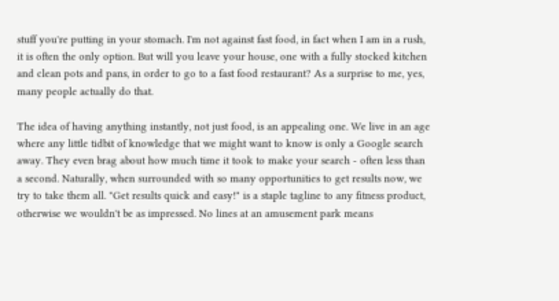stuff you're putting in your stomach. I'm not against fast food, in fact when I am in a rush, it is often the only option. But will you leave your house, one with a fully stocked kitchen and clean pots and pans, in order to go to a fast food restaurant? As a surprise to me, yes, many people actually do that.

The idea of having anything instantly, not just food, is an appealing one. We live in an age where any little tidbit of knowledge that we might want to know is only a Google search away. They even brag about how much time it took to make your search - often less than a second. Naturally, when surrounded with so many opportunities to get results now, we try to take them all. "Get results quick and easy!" is a staple tagline to any fitness product, otherwise we wouldn't be as impressed. No lines at an amusement park means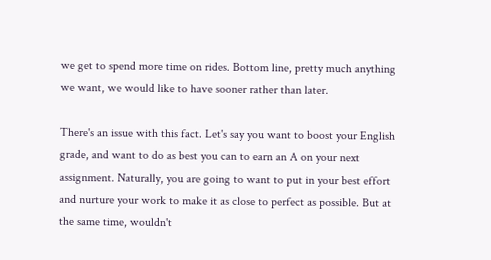we get to spend more time on rides. Bottom line, pretty much anything we want, we would like to have sooner rather than later.

There's an issue with this fact. Let's say you want to boost your English grade, and want to do as best you can to earn an A on your next assignment. Naturally, you are going to want to put in your best effort and nurture your work to make it as close to perfect as possible. But at the same time, wouldn't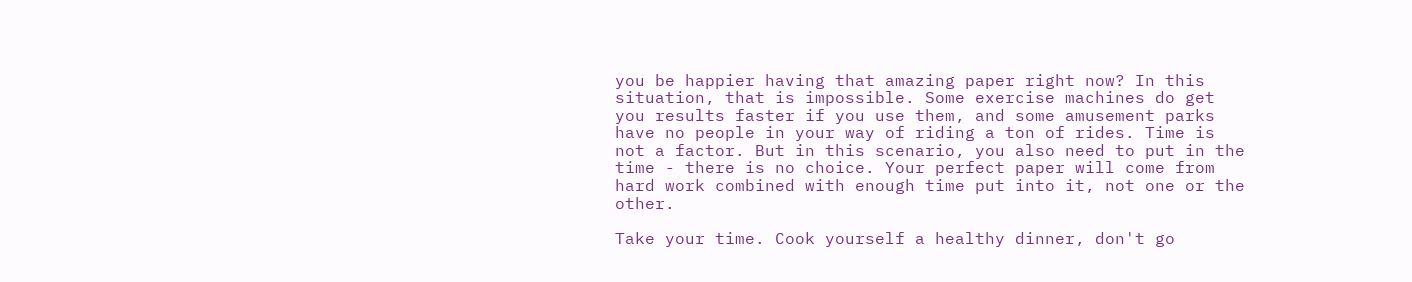you be happier having that amazing paper right now? In this situation, that is impossible. Some exercise machines do get you results faster if you use them, and some amusement parks have no people in your way of riding a ton of rides. Time is not a factor. But in this scenario, you also need to put in the time - there is no choice. Your perfect paper will come from hard work combined with enough time put into it, not one or the other.

Take your time. Cook yourself a healthy dinner, don't go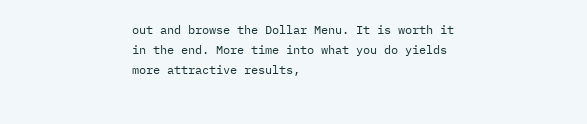out and browse the Dollar Menu. It is worth it in the end. More time into what you do yields more attractive results,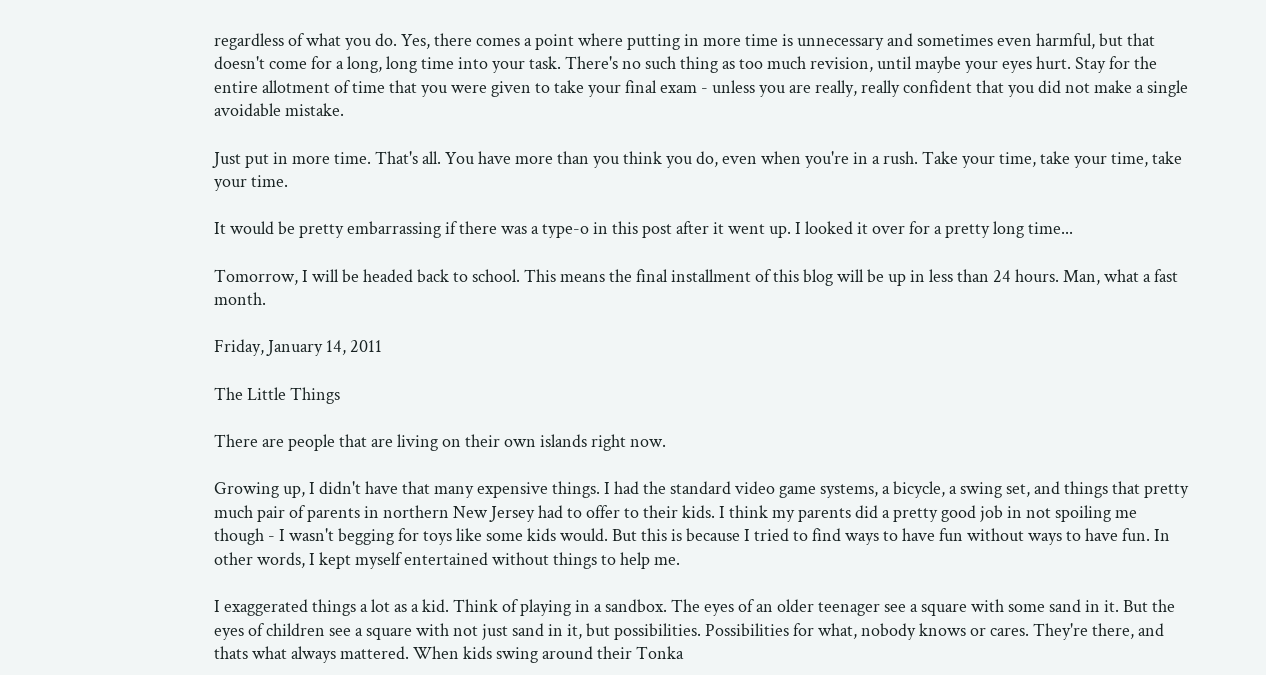regardless of what you do. Yes, there comes a point where putting in more time is unnecessary and sometimes even harmful, but that doesn't come for a long, long time into your task. There's no such thing as too much revision, until maybe your eyes hurt. Stay for the entire allotment of time that you were given to take your final exam - unless you are really, really confident that you did not make a single avoidable mistake.

Just put in more time. That's all. You have more than you think you do, even when you're in a rush. Take your time, take your time, take your time.

It would be pretty embarrassing if there was a type-o in this post after it went up. I looked it over for a pretty long time...

Tomorrow, I will be headed back to school. This means the final installment of this blog will be up in less than 24 hours. Man, what a fast month.

Friday, January 14, 2011

The Little Things

There are people that are living on their own islands right now.

Growing up, I didn't have that many expensive things. I had the standard video game systems, a bicycle, a swing set, and things that pretty much pair of parents in northern New Jersey had to offer to their kids. I think my parents did a pretty good job in not spoiling me though - I wasn't begging for toys like some kids would. But this is because I tried to find ways to have fun without ways to have fun. In other words, I kept myself entertained without things to help me.

I exaggerated things a lot as a kid. Think of playing in a sandbox. The eyes of an older teenager see a square with some sand in it. But the eyes of children see a square with not just sand in it, but possibilities. Possibilities for what, nobody knows or cares. They're there, and thats what always mattered. When kids swing around their Tonka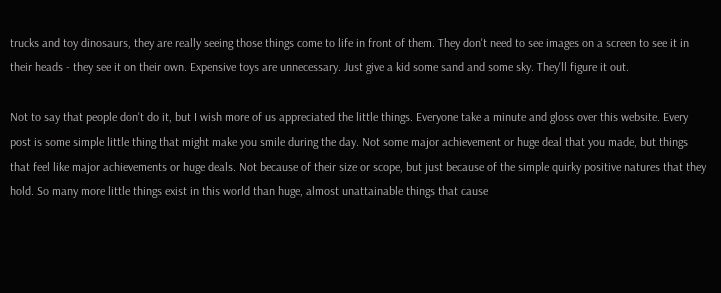trucks and toy dinosaurs, they are really seeing those things come to life in front of them. They don't need to see images on a screen to see it in their heads - they see it on their own. Expensive toys are unnecessary. Just give a kid some sand and some sky. They'll figure it out.

Not to say that people don't do it, but I wish more of us appreciated the little things. Everyone take a minute and gloss over this website. Every post is some simple little thing that might make you smile during the day. Not some major achievement or huge deal that you made, but things that feel like major achievements or huge deals. Not because of their size or scope, but just because of the simple quirky positive natures that they hold. So many more little things exist in this world than huge, almost unattainable things that cause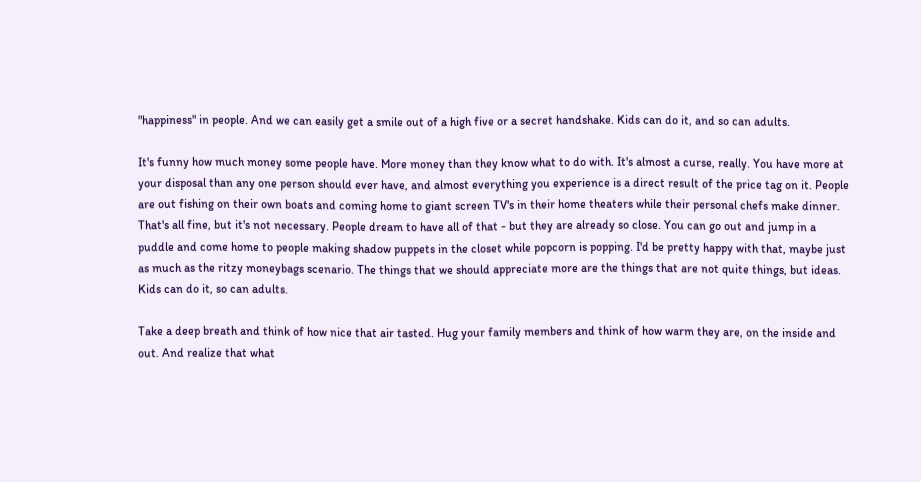"happiness" in people. And we can easily get a smile out of a high five or a secret handshake. Kids can do it, and so can adults.

It's funny how much money some people have. More money than they know what to do with. It's almost a curse, really. You have more at your disposal than any one person should ever have, and almost everything you experience is a direct result of the price tag on it. People are out fishing on their own boats and coming home to giant screen TV's in their home theaters while their personal chefs make dinner. That's all fine, but it's not necessary. People dream to have all of that - but they are already so close. You can go out and jump in a puddle and come home to people making shadow puppets in the closet while popcorn is popping. I'd be pretty happy with that, maybe just as much as the ritzy moneybags scenario. The things that we should appreciate more are the things that are not quite things, but ideas. Kids can do it, so can adults.

Take a deep breath and think of how nice that air tasted. Hug your family members and think of how warm they are, on the inside and out. And realize that what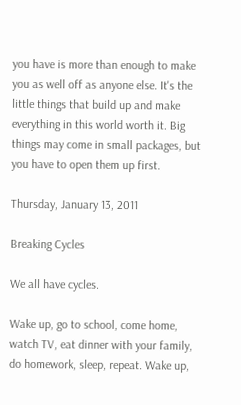you have is more than enough to make you as well off as anyone else. It's the little things that build up and make everything in this world worth it. Big things may come in small packages, but you have to open them up first.

Thursday, January 13, 2011

Breaking Cycles

We all have cycles.

Wake up, go to school, come home, watch TV, eat dinner with your family, do homework, sleep, repeat. Wake up,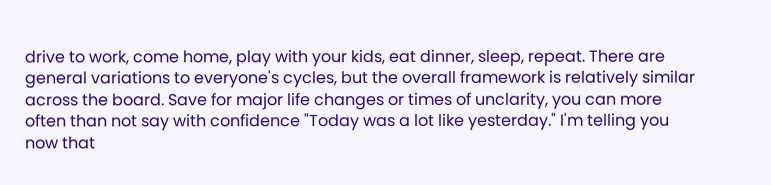drive to work, come home, play with your kids, eat dinner, sleep, repeat. There are general variations to everyone's cycles, but the overall framework is relatively similar across the board. Save for major life changes or times of unclarity, you can more often than not say with confidence "Today was a lot like yesterday." I'm telling you now that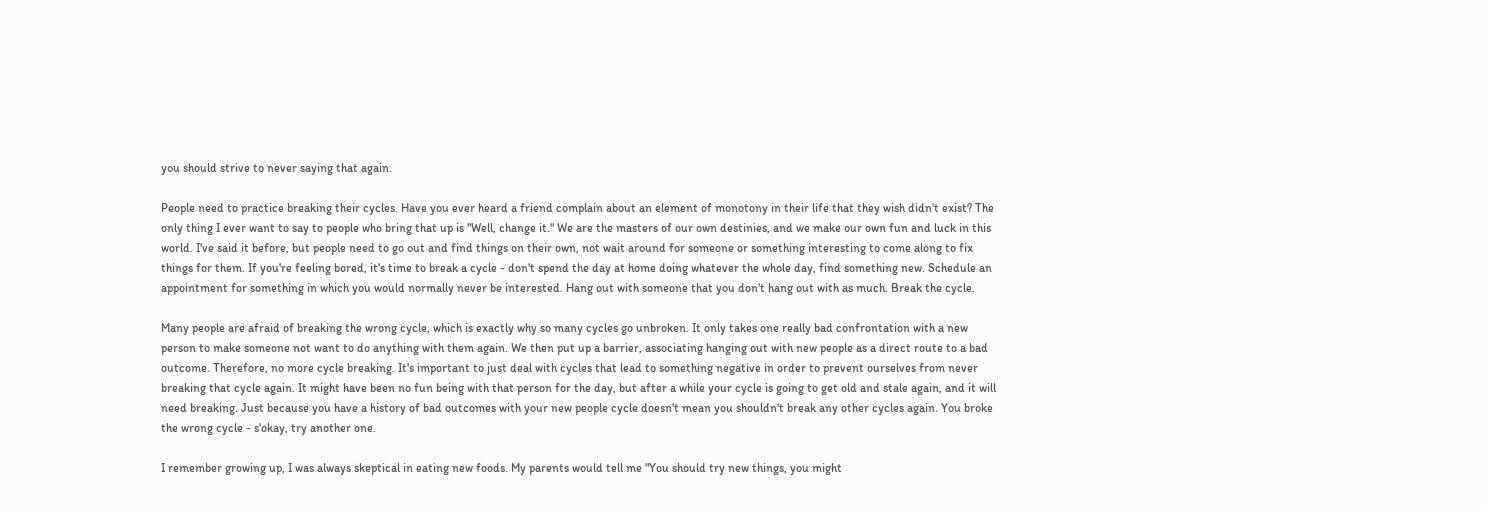you should strive to never saying that again.

People need to practice breaking their cycles. Have you ever heard a friend complain about an element of monotony in their life that they wish didn't exist? The only thing I ever want to say to people who bring that up is "Well, change it." We are the masters of our own destinies, and we make our own fun and luck in this world. I've said it before, but people need to go out and find things on their own, not wait around for someone or something interesting to come along to fix things for them. If you're feeling bored, it's time to break a cycle - don't spend the day at home doing whatever the whole day, find something new. Schedule an appointment for something in which you would normally never be interested. Hang out with someone that you don't hang out with as much. Break the cycle.

Many people are afraid of breaking the wrong cycle, which is exactly why so many cycles go unbroken. It only takes one really bad confrontation with a new person to make someone not want to do anything with them again. We then put up a barrier, associating hanging out with new people as a direct route to a bad outcome. Therefore, no more cycle breaking. It's important to just deal with cycles that lead to something negative in order to prevent ourselves from never breaking that cycle again. It might have been no fun being with that person for the day, but after a while your cycle is going to get old and stale again, and it will need breaking. Just because you have a history of bad outcomes with your new people cycle doesn't mean you shouldn't break any other cycles again. You broke the wrong cycle - s'okay, try another one.

I remember growing up, I was always skeptical in eating new foods. My parents would tell me "You should try new things, you might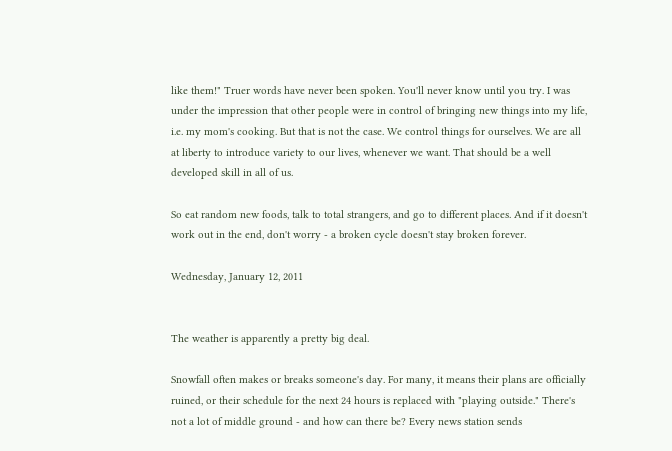like them!" Truer words have never been spoken. You'll never know until you try. I was under the impression that other people were in control of bringing new things into my life, i.e. my mom's cooking. But that is not the case. We control things for ourselves. We are all at liberty to introduce variety to our lives, whenever we want. That should be a well developed skill in all of us.

So eat random new foods, talk to total strangers, and go to different places. And if it doesn't work out in the end, don't worry - a broken cycle doesn't stay broken forever.

Wednesday, January 12, 2011


The weather is apparently a pretty big deal.

Snowfall often makes or breaks someone's day. For many, it means their plans are officially ruined, or their schedule for the next 24 hours is replaced with "playing outside." There's not a lot of middle ground - and how can there be? Every news station sends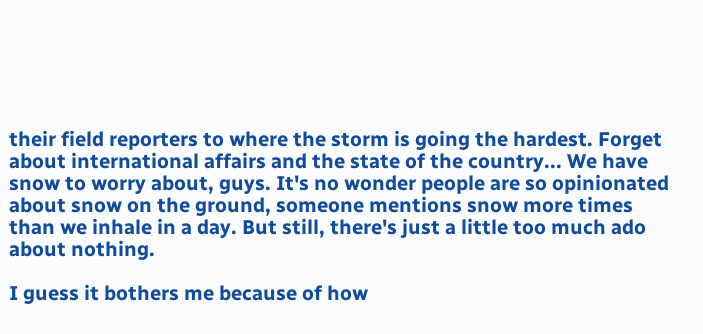their field reporters to where the storm is going the hardest. Forget about international affairs and the state of the country... We have snow to worry about, guys. It's no wonder people are so opinionated about snow on the ground, someone mentions snow more times than we inhale in a day. But still, there's just a little too much ado about nothing.

I guess it bothers me because of how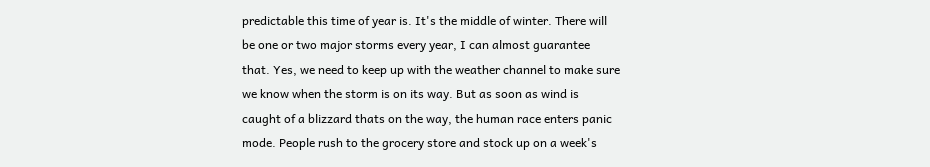predictable this time of year is. It's the middle of winter. There will be one or two major storms every year, I can almost guarantee that. Yes, we need to keep up with the weather channel to make sure we know when the storm is on its way. But as soon as wind is caught of a blizzard thats on the way, the human race enters panic mode. People rush to the grocery store and stock up on a week's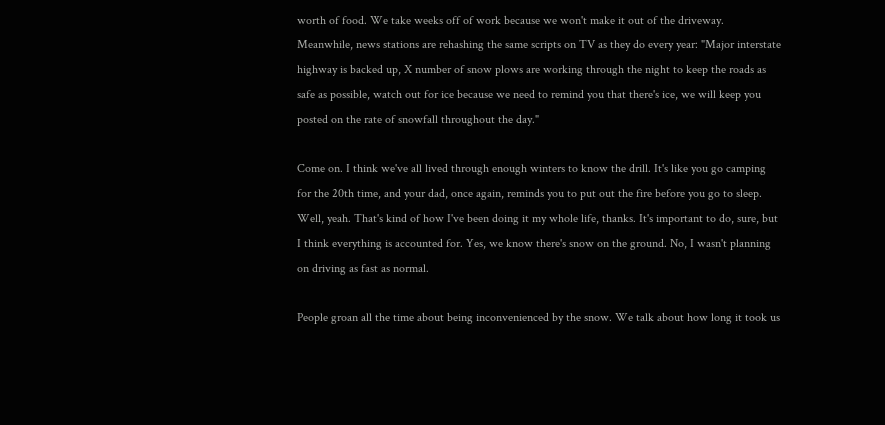worth of food. We take weeks off of work because we won't make it out of the driveway. Meanwhile, news stations are rehashing the same scripts on TV as they do every year: "Major interstate highway is backed up, X number of snow plows are working through the night to keep the roads as safe as possible, watch out for ice because we need to remind you that there's ice, we will keep you posted on the rate of snowfall throughout the day."

Come on. I think we've all lived through enough winters to know the drill. It's like you go camping for the 20th time, and your dad, once again, reminds you to put out the fire before you go to sleep. Well, yeah. That's kind of how I've been doing it my whole life, thanks. It's important to do, sure, but I think everything is accounted for. Yes, we know there's snow on the ground. No, I wasn't planning on driving as fast as normal.

People groan all the time about being inconvenienced by the snow. We talk about how long it took us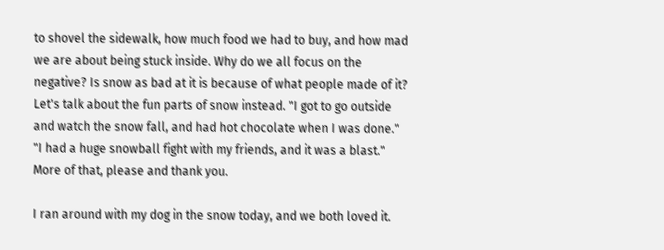to shovel the sidewalk, how much food we had to buy, and how mad we are about being stuck inside. Why do we all focus on the negative? Is snow as bad at it is because of what people made of it? Let's talk about the fun parts of snow instead. "I got to go outside and watch the snow fall, and had hot chocolate when I was done." "I had a huge snowball fight with my friends, and it was a blast." More of that, please and thank you.

I ran around with my dog in the snow today, and we both loved it.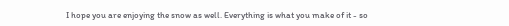I hope you are enjoying the snow as well. Everything is what you make of it - so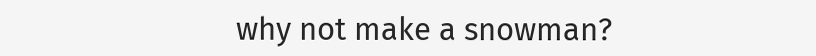why not make a snowman?